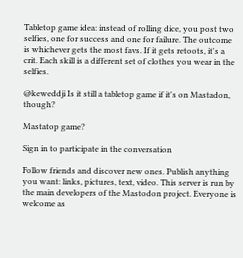Tabletop game idea: instead of rolling dice, you post two selfies, one for success and one for failure. The outcome is whichever gets the most favs. If it gets retoots, it's a crit. Each skill is a different set of clothes you wear in the selfies.

@keweddji Is it still a tabletop game if it's on Mastadon, though?

Mastatop game?

Sign in to participate in the conversation

Follow friends and discover new ones. Publish anything you want: links, pictures, text, video. This server is run by the main developers of the Mastodon project. Everyone is welcome as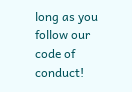long as you follow our code of conduct!